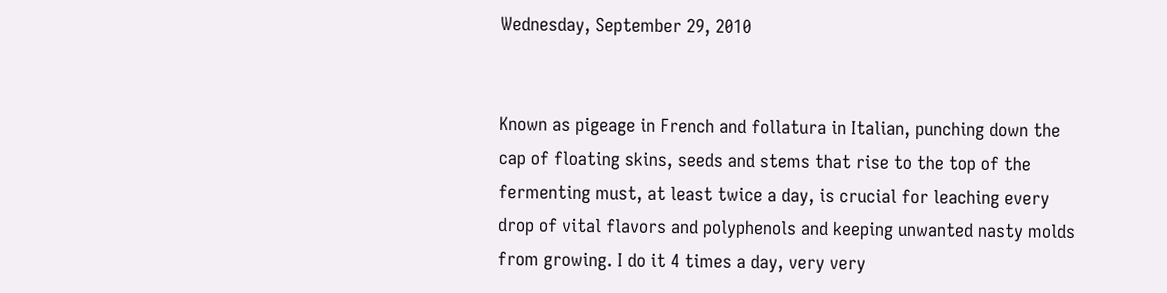Wednesday, September 29, 2010


Known as pigeage in French and follatura in Italian, punching down the cap of floating skins, seeds and stems that rise to the top of the fermenting must, at least twice a day, is crucial for leaching every drop of vital flavors and polyphenols and keeping unwanted nasty molds from growing. I do it 4 times a day, very very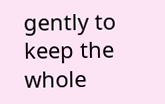gently to keep the whole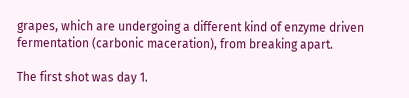grapes, which are undergoing a different kind of enzyme driven fermentation (carbonic maceration), from breaking apart.

The first shot was day 1.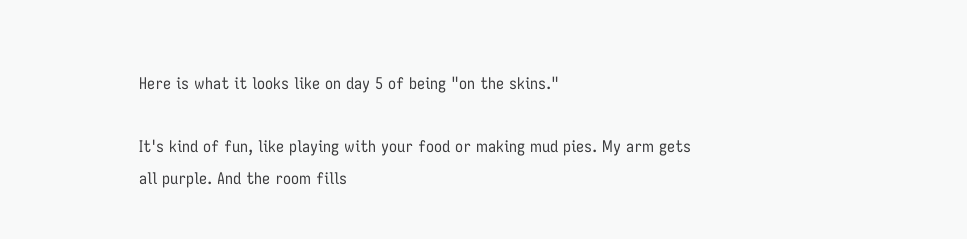Here is what it looks like on day 5 of being "on the skins."

It's kind of fun, like playing with your food or making mud pies. My arm gets all purple. And the room fills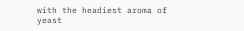with the headiest aroma of yeast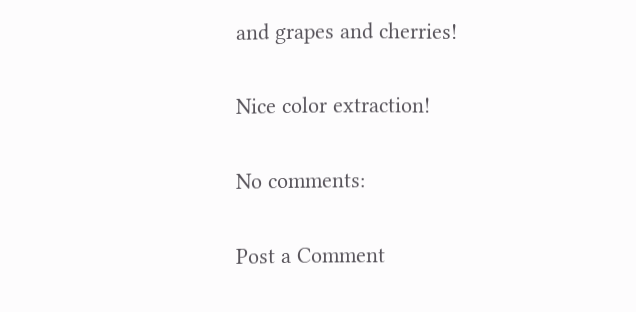and grapes and cherries!

Nice color extraction!

No comments:

Post a Comment